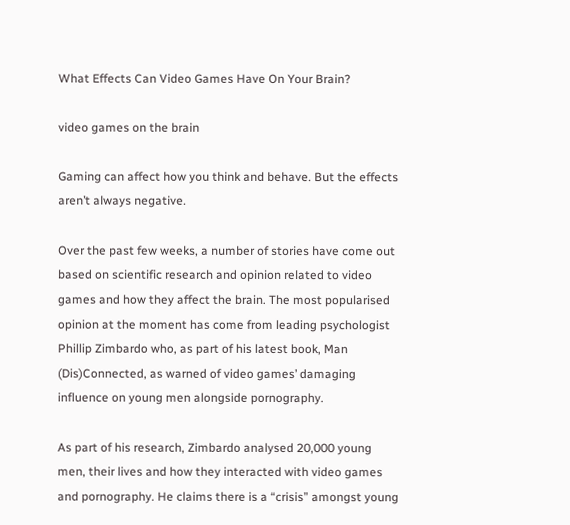What Effects Can Video Games Have On Your Brain?

video games on the brain

Gaming can affect how you think and behave. But the effects aren’t always negative.

Over the past few weeks, a number of stories have come out based on scientific research and opinion related to video games and how they affect the brain. The most popularised opinion at the moment has come from leading psychologist Phillip Zimbardo who, as part of his latest book, Man (Dis)Connected, as warned of video games’ damaging influence on young men alongside pornography.

As part of his research, Zimbardo analysed 20,000 young men, their lives and how they interacted with video games and pornography. He claims there is a “crisis” amongst young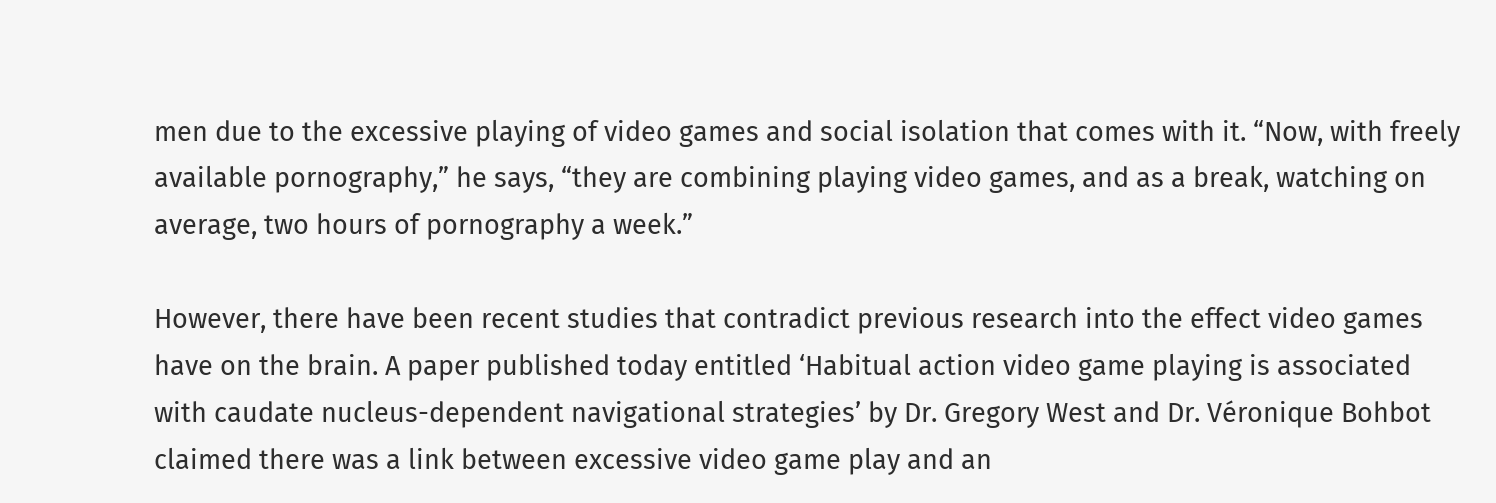men due to the excessive playing of video games and social isolation that comes with it. “Now, with freely available pornography,” he says, “they are combining playing video games, and as a break, watching on average, two hours of pornography a week.”

However, there have been recent studies that contradict previous research into the effect video games have on the brain. A paper published today entitled ‘Habitual action video game playing is associated with caudate nucleus-dependent navigational strategies’ by Dr. Gregory West and Dr. Véronique Bohbot claimed there was a link between excessive video game play and an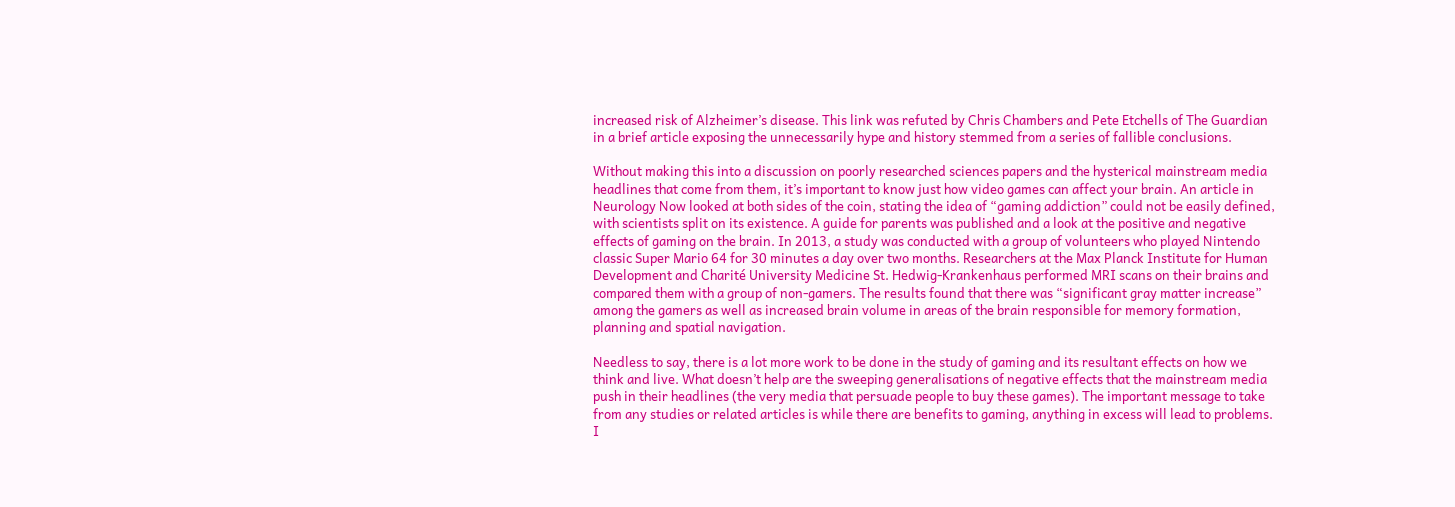increased risk of Alzheimer’s disease. This link was refuted by Chris Chambers and Pete Etchells of The Guardian in a brief article exposing the unnecessarily hype and history stemmed from a series of fallible conclusions.

Without making this into a discussion on poorly researched sciences papers and the hysterical mainstream media headlines that come from them, it’s important to know just how video games can affect your brain. An article in Neurology Now looked at both sides of the coin, stating the idea of “gaming addiction” could not be easily defined, with scientists split on its existence. A guide for parents was published and a look at the positive and negative effects of gaming on the brain. In 2013, a study was conducted with a group of volunteers who played Nintendo classic Super Mario 64 for 30 minutes a day over two months. Researchers at the Max Planck Institute for Human Development and Charité University Medicine St. Hedwig-Krankenhaus performed MRI scans on their brains and compared them with a group of non-gamers. The results found that there was “significant gray matter increase” among the gamers as well as increased brain volume in areas of the brain responsible for memory formation, planning and spatial navigation.

Needless to say, there is a lot more work to be done in the study of gaming and its resultant effects on how we think and live. What doesn’t help are the sweeping generalisations of negative effects that the mainstream media push in their headlines (the very media that persuade people to buy these games). The important message to take from any studies or related articles is while there are benefits to gaming, anything in excess will lead to problems. I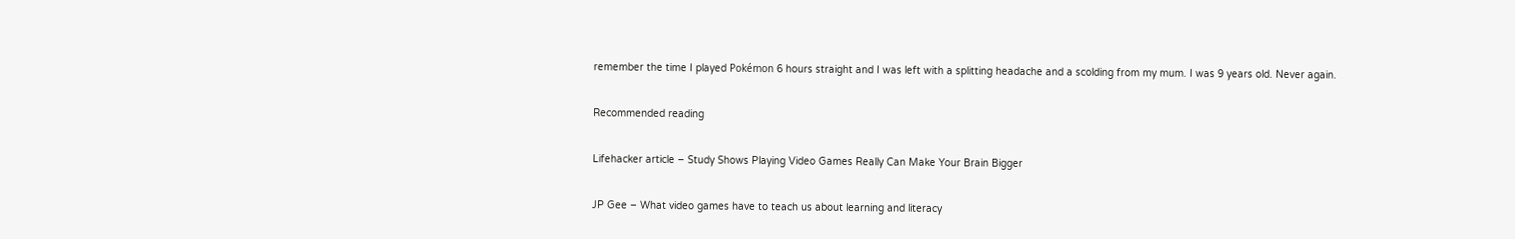remember the time I played Pokémon 6 hours straight and I was left with a splitting headache and a scolding from my mum. I was 9 years old. Never again.

Recommended reading

Lifehacker article – Study Shows Playing Video Games Really Can Make Your Brain Bigger

JP Gee – What video games have to teach us about learning and literacy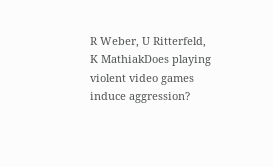R Weber, U Ritterfeld, K MathiakDoes playing violent video games induce aggression?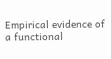Empirical evidence of a functional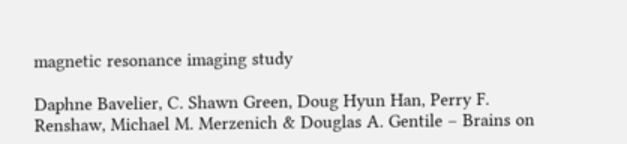magnetic resonance imaging study

Daphne Bavelier, C. Shawn Green, Doug Hyun Han, Perry F. Renshaw, Michael M. Merzenich & Douglas A. Gentile – Brains on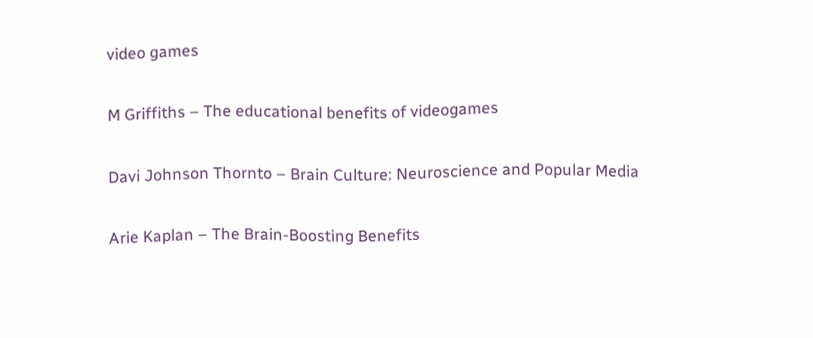video games

M Griffiths – The educational benefits of videogames

Davi Johnson Thornto – Brain Culture: Neuroscience and Popular Media

Arie Kaplan – The Brain-Boosting Benefits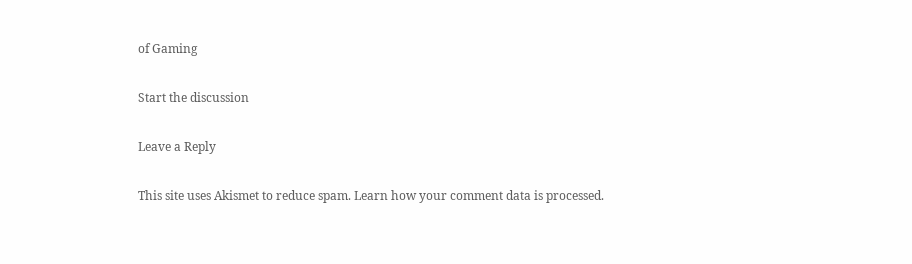of Gaming

Start the discussion

Leave a Reply

This site uses Akismet to reduce spam. Learn how your comment data is processed.